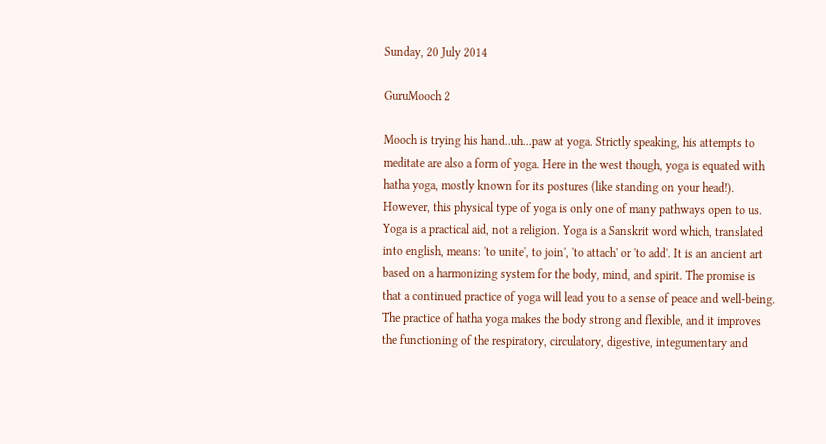Sunday, 20 July 2014

GuruMooch 2

Mooch is trying his hand..uh...paw at yoga. Strictly speaking, his attempts to meditate are also a form of yoga. Here in the west though, yoga is equated with hatha yoga, mostly known for its postures (like standing on your head!). However, this physical type of yoga is only one of many pathways open to us. Yoga is a practical aid, not a religion. Yoga is a Sanskrit word which, translated into english, means: 'to unite', to join', 'to attach' or 'to add'. It is an ancient art based on a harmonizing system for the body, mind, and spirit. The promise is that a continued practice of yoga will lead you to a sense of peace and well-being. The practice of hatha yoga makes the body strong and flexible, and it improves the functioning of the respiratory, circulatory, digestive, integumentary and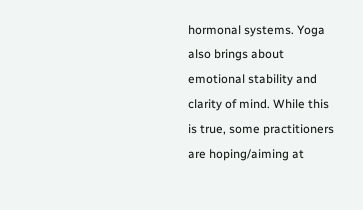hormonal systems. Yoga also brings about emotional stability and clarity of mind. While this is true, some practitioners are hoping/aiming at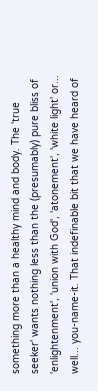something more than a healthy mind and body. The 'true seeker' wants nothing less than the (presumably) pure bliss of 'enlightenment', 'union with God', 'atonement', 'white light' or... well... you-name-it. That indefinable bit that we have heard of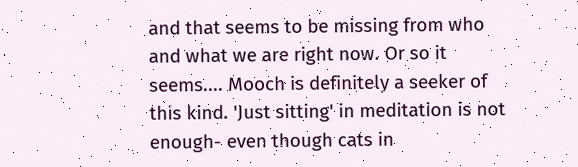and that seems to be missing from who and what we are right now. Or so it seems.... Mooch is definitely a seeker of this kind. 'Just sitting' in meditation is not enough- even though cats in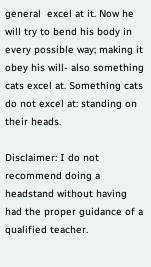general  excel at it. Now he will try to bend his body in every possible way; making it obey his will- also something cats excel at. Something cats do not excel at: standing on their heads.

Disclaimer: I do not recommend doing a headstand without having had the proper guidance of a qualified teacher.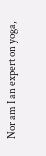Nor am I an expert on yoga,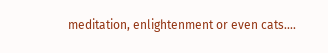meditation, enlightenment or even cats....